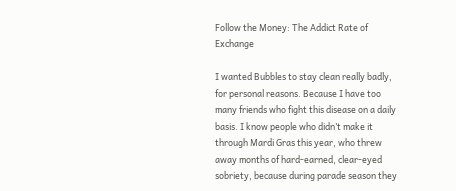Follow the Money: The Addict Rate of Exchange

I wanted Bubbles to stay clean really badly, for personal reasons. Because I have too many friends who fight this disease on a daily basis. I know people who didn’t make it through Mardi Gras this year, who threw away months of hard-earned, clear-eyed sobriety, because during parade season they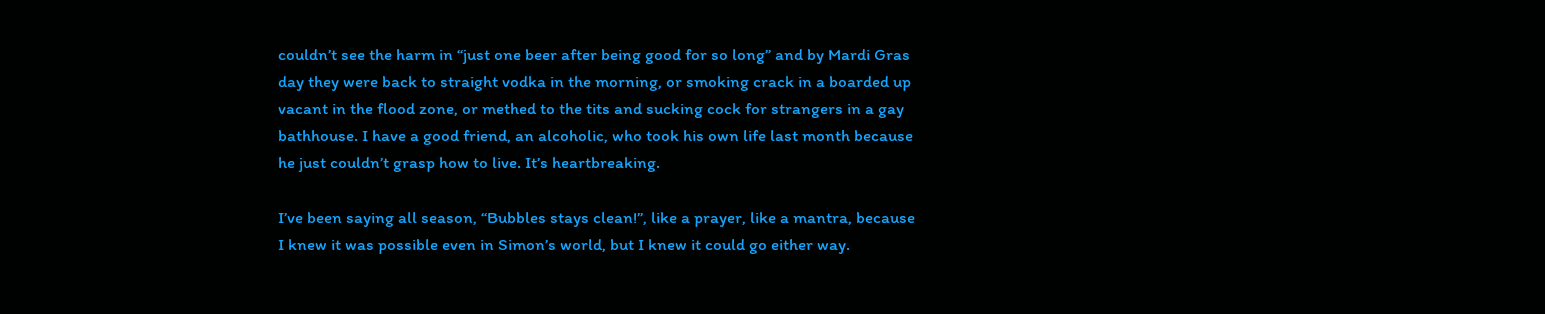couldn’t see the harm in “just one beer after being good for so long” and by Mardi Gras day they were back to straight vodka in the morning, or smoking crack in a boarded up vacant in the flood zone, or methed to the tits and sucking cock for strangers in a gay bathhouse. I have a good friend, an alcoholic, who took his own life last month because he just couldn’t grasp how to live. It’s heartbreaking.

I’ve been saying all season, “Bubbles stays clean!”, like a prayer, like a mantra, because I knew it was possible even in Simon’s world, but I knew it could go either way.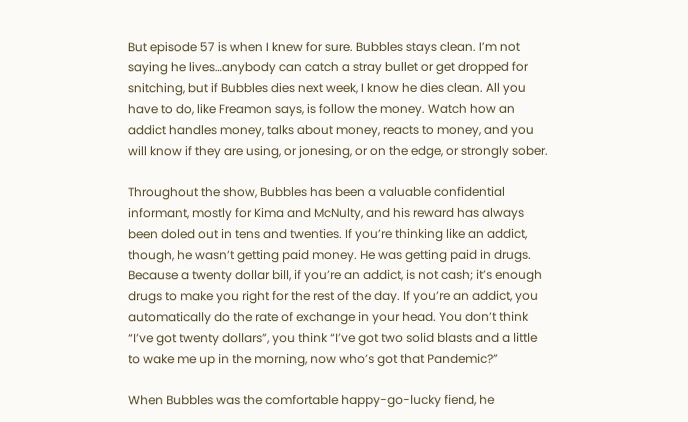But episode 57 is when I knew for sure. Bubbles stays clean. I’m not saying he lives…anybody can catch a stray bullet or get dropped for snitching, but if Bubbles dies next week, I know he dies clean. All you have to do, like Freamon says, is follow the money. Watch how an addict handles money, talks about money, reacts to money, and you will know if they are using, or jonesing, or on the edge, or strongly sober.

Throughout the show, Bubbles has been a valuable confidential informant, mostly for Kima and McNulty, and his reward has always been doled out in tens and twenties. If you’re thinking like an addict, though, he wasn’t getting paid money. He was getting paid in drugs. Because a twenty dollar bill, if you’re an addict, is not cash; it’s enough drugs to make you right for the rest of the day. If you’re an addict, you automatically do the rate of exchange in your head. You don’t think “I’ve got twenty dollars”, you think “I’ve got two solid blasts and a little to wake me up in the morning, now who’s got that Pandemic?”

When Bubbles was the comfortable happy-go-lucky fiend, he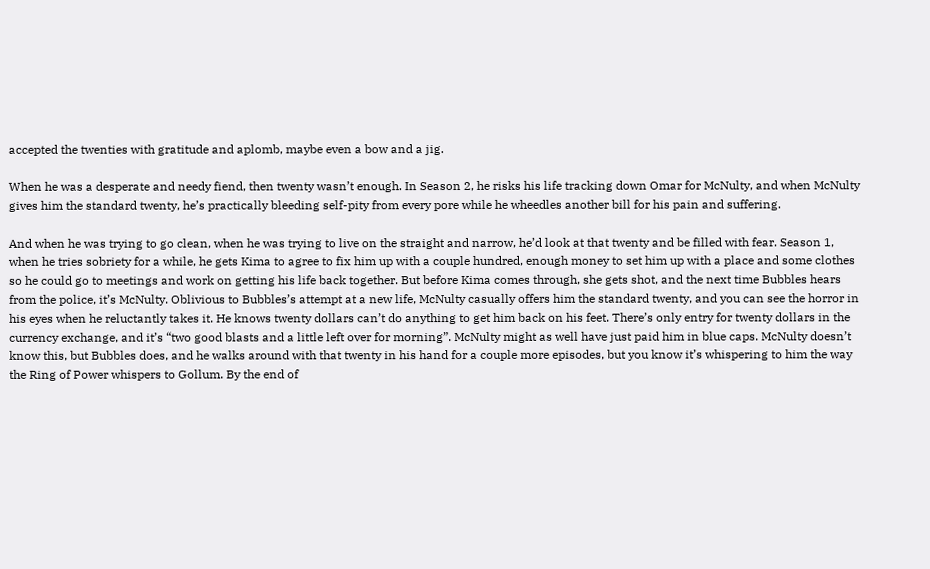accepted the twenties with gratitude and aplomb, maybe even a bow and a jig.

When he was a desperate and needy fiend, then twenty wasn’t enough. In Season 2, he risks his life tracking down Omar for McNulty, and when McNulty gives him the standard twenty, he’s practically bleeding self-pity from every pore while he wheedles another bill for his pain and suffering.

And when he was trying to go clean, when he was trying to live on the straight and narrow, he’d look at that twenty and be filled with fear. Season 1, when he tries sobriety for a while, he gets Kima to agree to fix him up with a couple hundred, enough money to set him up with a place and some clothes so he could go to meetings and work on getting his life back together. But before Kima comes through, she gets shot, and the next time Bubbles hears from the police, it’s McNulty. Oblivious to Bubbles’s attempt at a new life, McNulty casually offers him the standard twenty, and you can see the horror in his eyes when he reluctantly takes it. He knows twenty dollars can’t do anything to get him back on his feet. There’s only entry for twenty dollars in the currency exchange, and it’s “two good blasts and a little left over for morning”. McNulty might as well have just paid him in blue caps. McNulty doesn’t know this, but Bubbles does, and he walks around with that twenty in his hand for a couple more episodes, but you know it’s whispering to him the way the Ring of Power whispers to Gollum. By the end of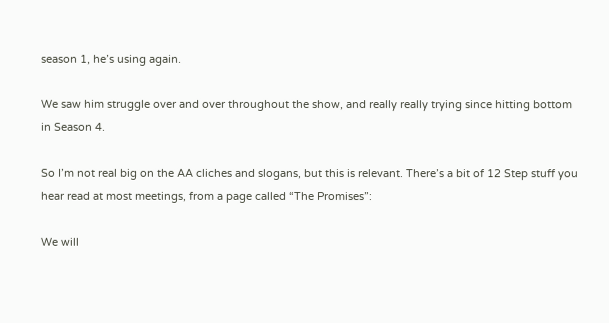season 1, he’s using again.

We saw him struggle over and over throughout the show, and really really trying since hitting bottom in Season 4.

So I’m not real big on the AA cliches and slogans, but this is relevant. There’s a bit of 12 Step stuff you hear read at most meetings, from a page called “The Promises”:

We will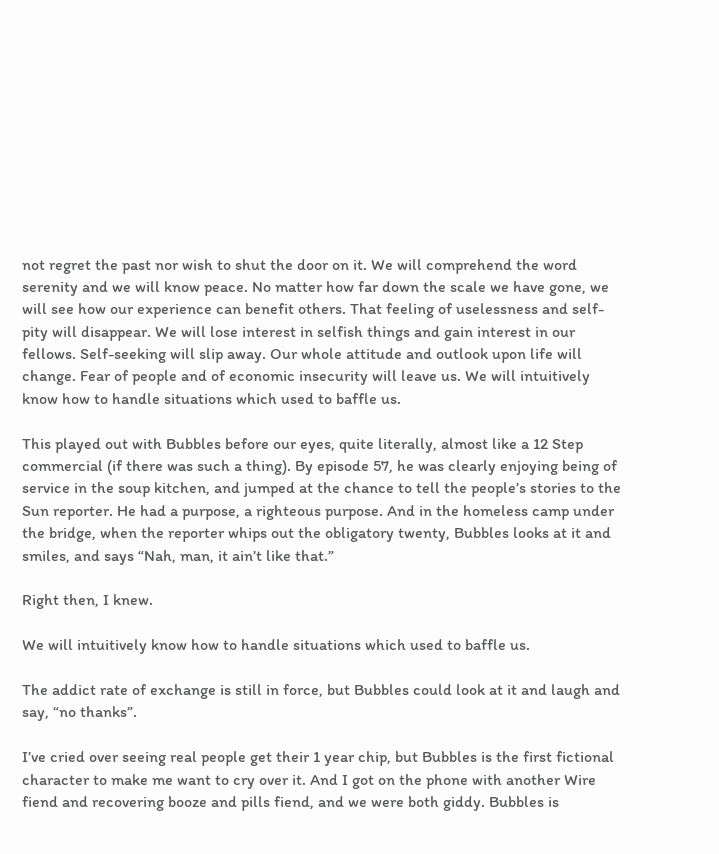not regret the past nor wish to shut the door on it. We will comprehend the word serenity and we will know peace. No matter how far down the scale we have gone, we will see how our experience can benefit others. That feeling of uselessness and self-pity will disappear. We will lose interest in selfish things and gain interest in our fellows. Self-seeking will slip away. Our whole attitude and outlook upon life will change. Fear of people and of economic insecurity will leave us. We will intuitively know how to handle situations which used to baffle us.

This played out with Bubbles before our eyes, quite literally, almost like a 12 Step commercial (if there was such a thing). By episode 57, he was clearly enjoying being of service in the soup kitchen, and jumped at the chance to tell the people’s stories to the Sun reporter. He had a purpose, a righteous purpose. And in the homeless camp under the bridge, when the reporter whips out the obligatory twenty, Bubbles looks at it and smiles, and says “Nah, man, it ain’t like that.”

Right then, I knew.

We will intuitively know how to handle situations which used to baffle us.

The addict rate of exchange is still in force, but Bubbles could look at it and laugh and say, “no thanks”.

I’ve cried over seeing real people get their 1 year chip, but Bubbles is the first fictional character to make me want to cry over it. And I got on the phone with another Wire fiend and recovering booze and pills fiend, and we were both giddy. Bubbles is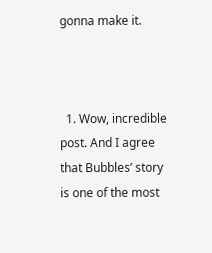gonna make it.



  1. Wow, incredible post. And I agree that Bubbles’ story is one of the most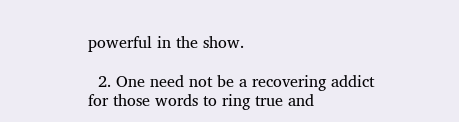powerful in the show.

  2. One need not be a recovering addict for those words to ring true and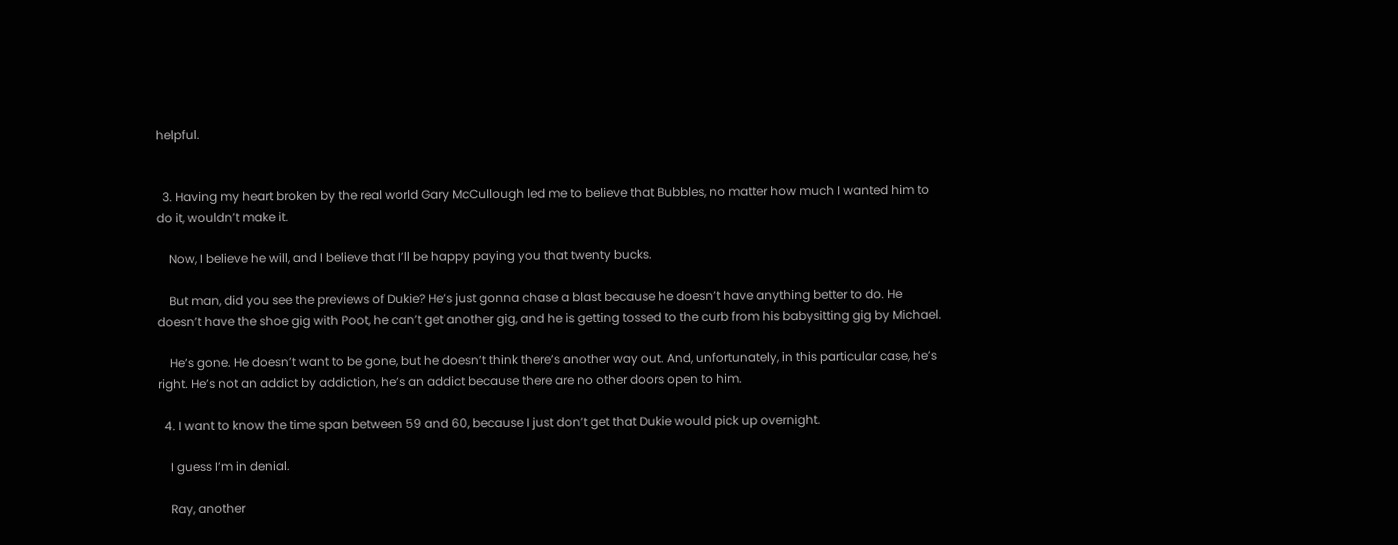helpful.


  3. Having my heart broken by the real world Gary McCullough led me to believe that Bubbles, no matter how much I wanted him to do it, wouldn’t make it.

    Now, I believe he will, and I believe that I’ll be happy paying you that twenty bucks.

    But man, did you see the previews of Dukie? He’s just gonna chase a blast because he doesn’t have anything better to do. He doesn’t have the shoe gig with Poot, he can’t get another gig, and he is getting tossed to the curb from his babysitting gig by Michael.

    He’s gone. He doesn’t want to be gone, but he doesn’t think there’s another way out. And, unfortunately, in this particular case, he’s right. He’s not an addict by addiction, he’s an addict because there are no other doors open to him.

  4. I want to know the time span between 59 and 60, because I just don’t get that Dukie would pick up overnight.

    I guess I’m in denial.

    Ray, another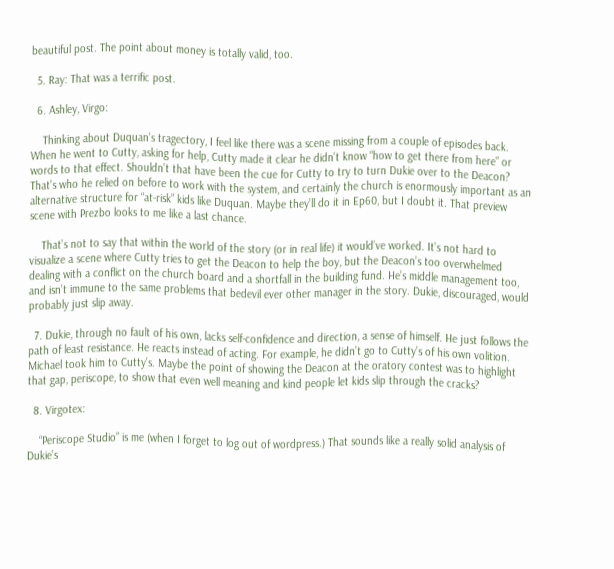beautiful post. The point about money is totally valid, too.

  5. Ray: That was a terrific post.

  6. Ashley, Virgo:

    Thinking about Duquan’s tragectory, I feel like there was a scene missing from a couple of episodes back. When he went to Cutty, asking for help, Cutty made it clear he didn’t know “how to get there from here” or words to that effect. Shouldn’t that have been the cue for Cutty to try to turn Dukie over to the Deacon? That’s who he relied on before to work with the system, and certainly the church is enormously important as an alternative structure for “at-risk” kids like Duquan. Maybe they’ll do it in Ep60, but I doubt it. That preview scene with Prezbo looks to me like a last chance.

    That’s not to say that within the world of the story (or in real life) it would’ve worked. It’s not hard to visualize a scene where Cutty tries to get the Deacon to help the boy, but the Deacon’s too overwhelmed dealing with a conflict on the church board and a shortfall in the building fund. He’s middle management too, and isn’t immune to the same problems that bedevil ever other manager in the story. Dukie, discouraged, would probably just slip away.

  7. Dukie, through no fault of his own, lacks self-confidence and direction, a sense of himself. He just follows the path of least resistance. He reacts instead of acting. For example, he didn’t go to Cutty’s of his own volition. Michael took him to Cutty’s. Maybe the point of showing the Deacon at the oratory contest was to highlight that gap, periscope, to show that even well meaning and kind people let kids slip through the cracks?

  8. Virgotex:

    “Periscope Studio” is me (when I forget to log out of wordpress.) That sounds like a really solid analysis of Dukie’s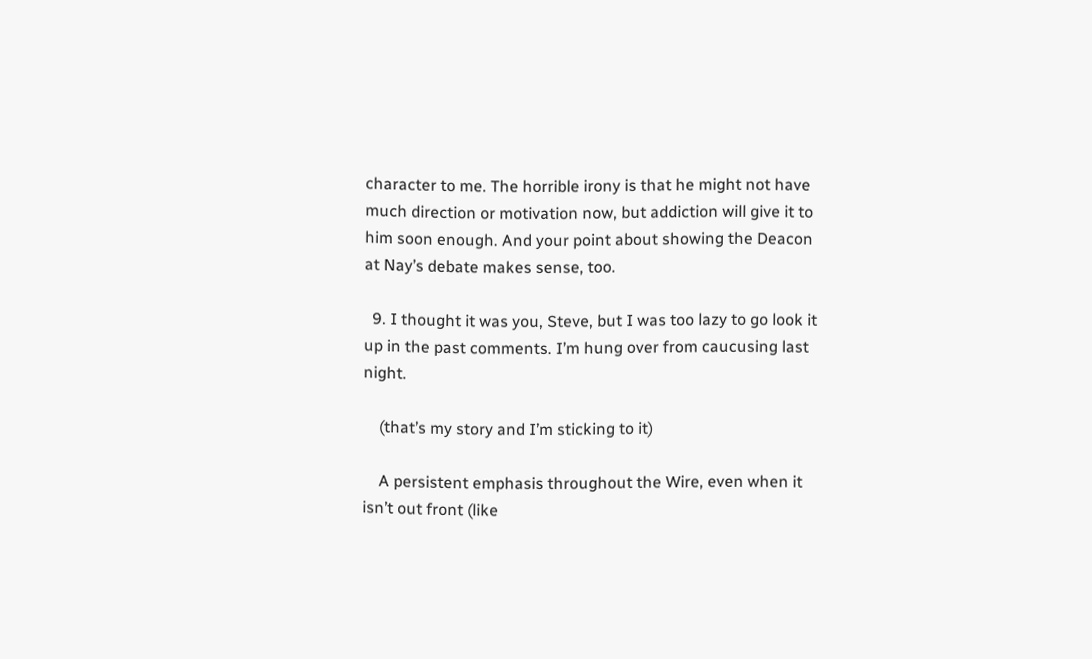character to me. The horrible irony is that he might not have much direction or motivation now, but addiction will give it to him soon enough. And your point about showing the Deacon at Nay’s debate makes sense, too.

  9. I thought it was you, Steve, but I was too lazy to go look it up in the past comments. I’m hung over from caucusing last night.

    (that’s my story and I’m sticking to it)

    A persistent emphasis throughout the Wire, even when it isn’t out front (like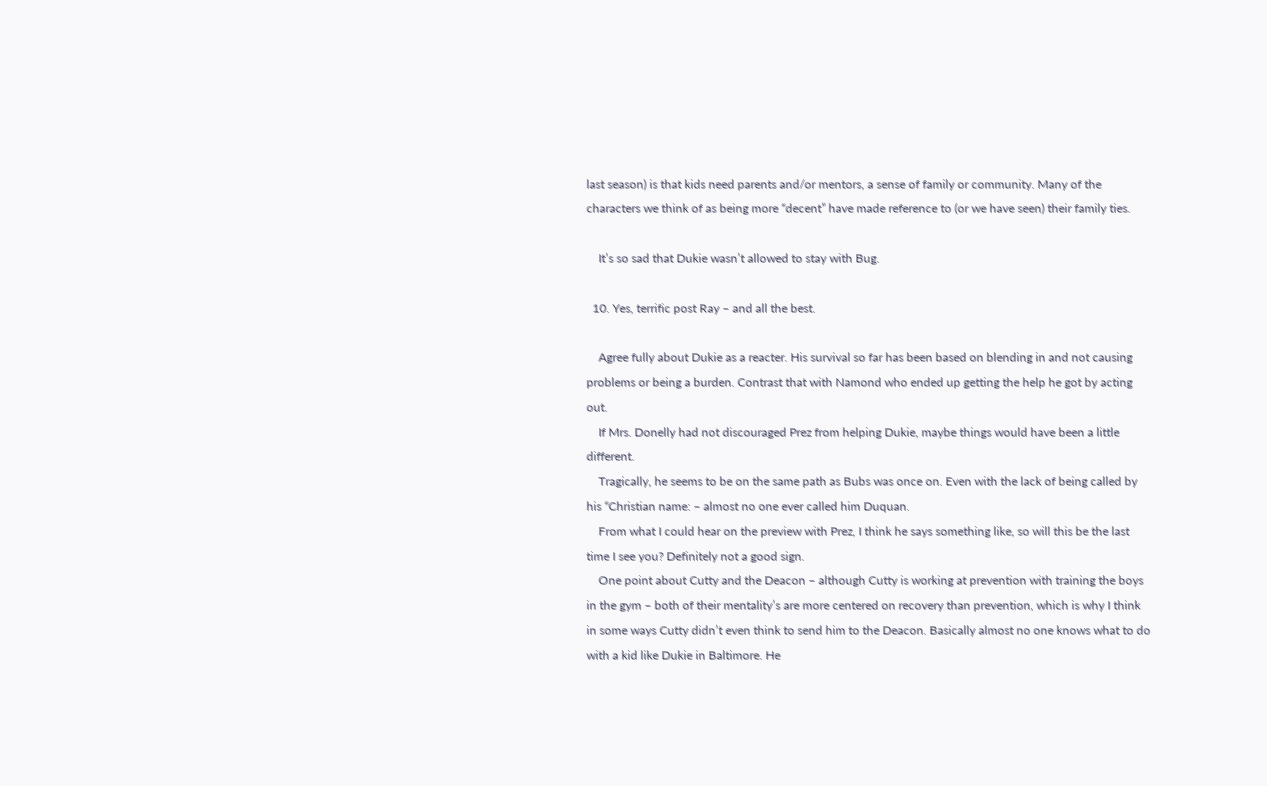last season) is that kids need parents and/or mentors, a sense of family or community. Many of the characters we think of as being more “decent” have made reference to (or we have seen) their family ties.

    It’s so sad that Dukie wasn’t allowed to stay with Bug.

  10. Yes, terrific post Ray – and all the best.

    Agree fully about Dukie as a reacter. His survival so far has been based on blending in and not causing problems or being a burden. Contrast that with Namond who ended up getting the help he got by acting out.
    If Mrs. Donelly had not discouraged Prez from helping Dukie, maybe things would have been a little different.
    Tragically, he seems to be on the same path as Bubs was once on. Even with the lack of being called by his “Christian name: – almost no one ever called him Duquan.
    From what I could hear on the preview with Prez, I think he says something like, so will this be the last time I see you? Definitely not a good sign.
    One point about Cutty and the Deacon – although Cutty is working at prevention with training the boys in the gym – both of their mentality’s are more centered on recovery than prevention, which is why I think in some ways Cutty didn’t even think to send him to the Deacon. Basically almost no one knows what to do with a kid like Dukie in Baltimore. He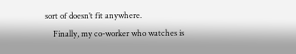sort of doesn’t fit anywhere.
    Finally, my co-worker who watches is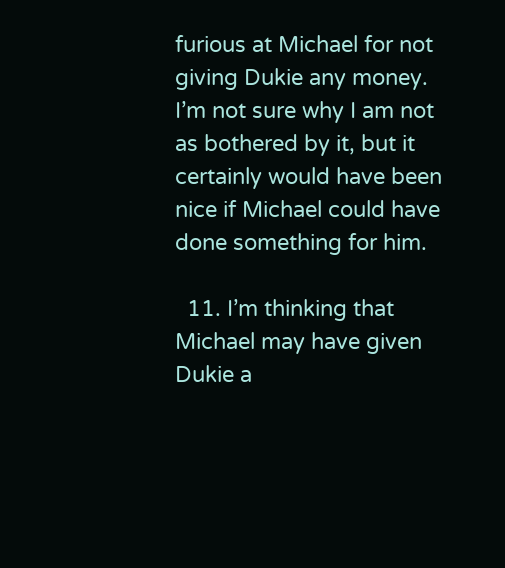furious at Michael for not giving Dukie any money. I’m not sure why I am not as bothered by it, but it certainly would have been nice if Michael could have done something for him.

  11. I’m thinking that Michael may have given Dukie a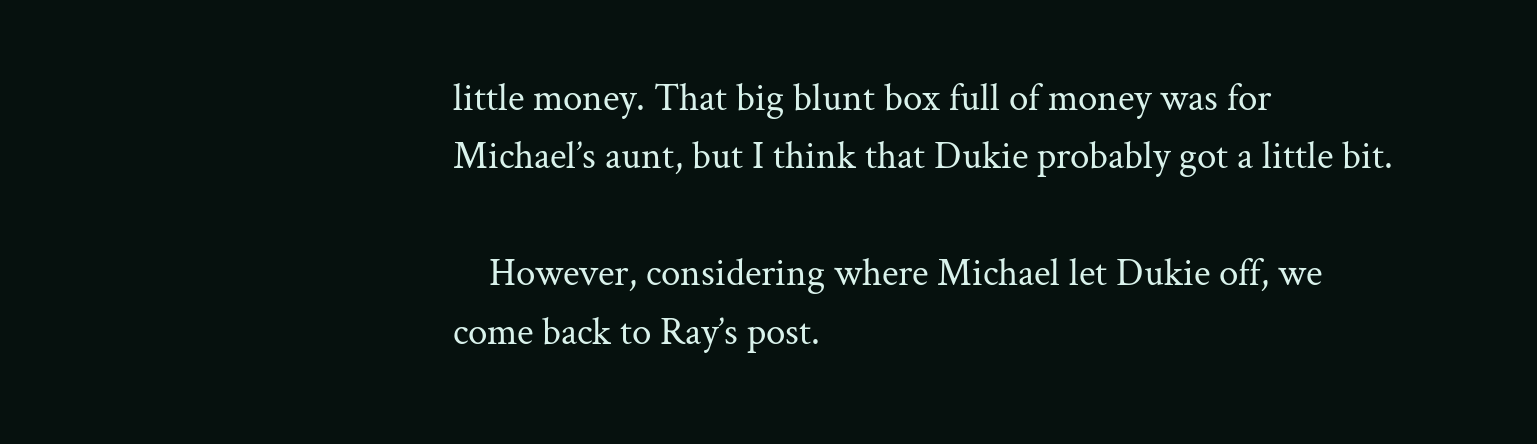little money. That big blunt box full of money was for Michael’s aunt, but I think that Dukie probably got a little bit.

    However, considering where Michael let Dukie off, we come back to Ray’s post.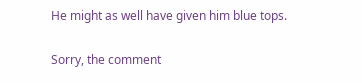He might as well have given him blue tops.

Sorry, the comment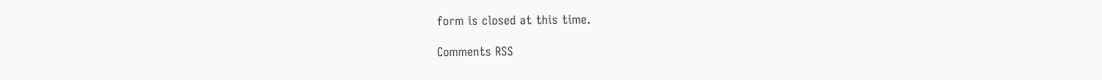form is closed at this time.

Comments RSS